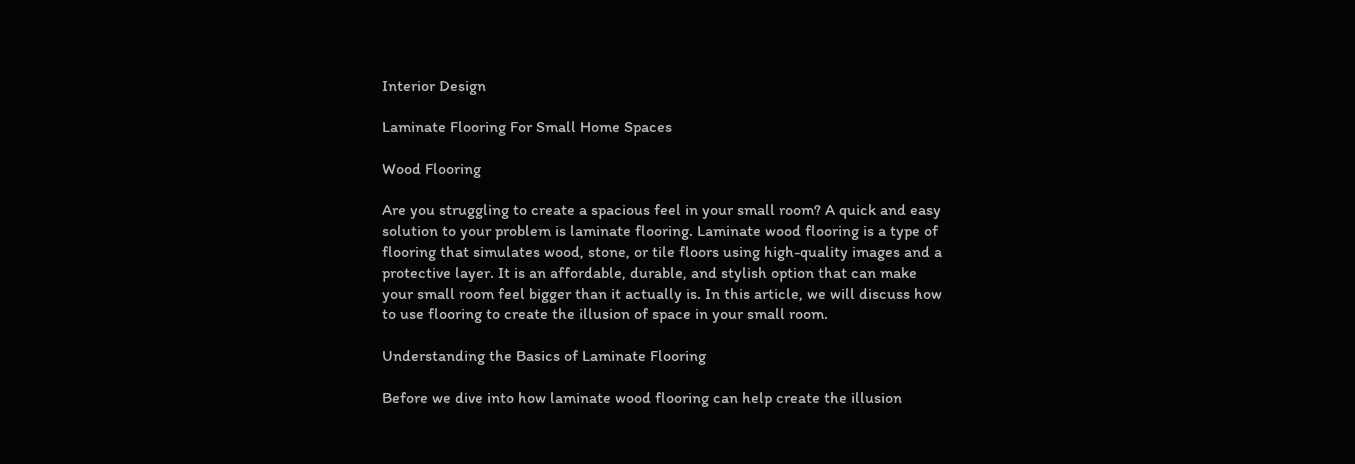Interior Design

Laminate Flooring For Small Home Spaces

Wood Flooring

Are you struggling to create a spacious feel in your small room? A quick and easy solution to your problem is laminate flooring. Laminate wood flooring is a type of flooring that simulates wood, stone, or tile floors using high-quality images and a protective layer. It is an affordable, durable, and stylish option that can make your small room feel bigger than it actually is. In this article, we will discuss how to use flooring to create the illusion of space in your small room.

Understanding the Basics of Laminate Flooring

Before we dive into how laminate wood flooring can help create the illusion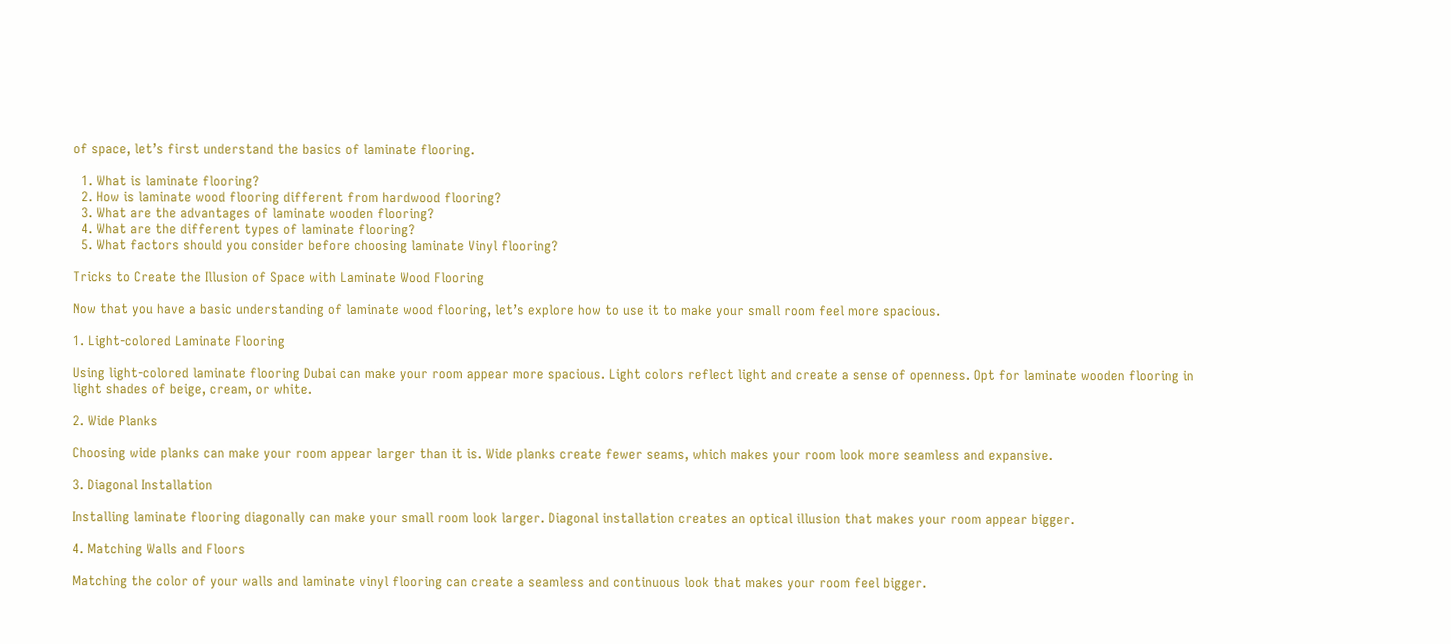of space, let’s first understand the basics of laminate flooring.

  1. What is laminate flooring?
  2. How is laminate wood flooring different from hardwood flooring?
  3. What are the advantages of laminate wooden flooring?
  4. What are the different types of laminate flooring?
  5. What factors should you consider before choosing laminate Vinyl flooring?

Tricks to Create the Illusion of Space with Laminate Wood Flooring

Now that you have a basic understanding of laminate wood flooring, let’s explore how to use it to make your small room feel more spacious.

1. Light-colored Laminate Flooring

Using light-colored laminate flooring Dubai can make your room appear more spacious. Light colors reflect light and create a sense of openness. Opt for laminate wooden flooring in light shades of beige, cream, or white.

2. Wide Planks

Choosing wide planks can make your room appear larger than it is. Wide planks create fewer seams, which makes your room look more seamless and expansive.

3. Diagonal Installation

Installing laminate flooring diagonally can make your small room look larger. Diagonal installation creates an optical illusion that makes your room appear bigger.

4. Matching Walls and Floors

Matching the color of your walls and laminate vinyl flooring can create a seamless and continuous look that makes your room feel bigger.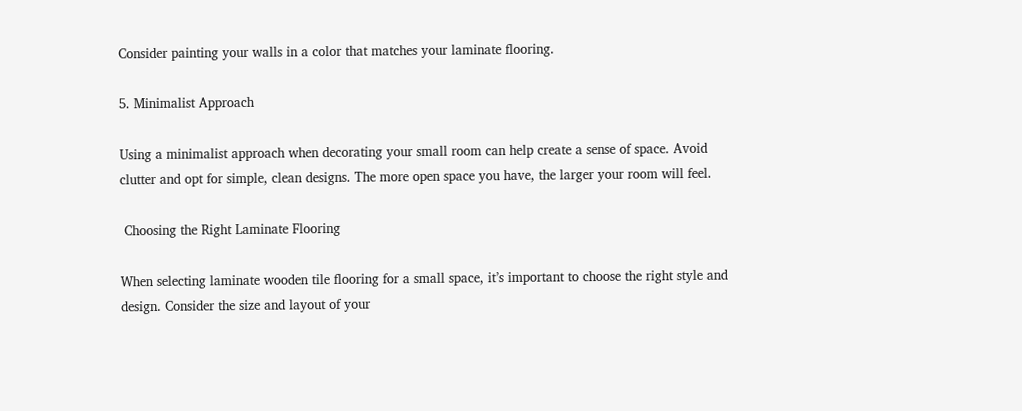Consider painting your walls in a color that matches your laminate flooring.

5. Minimalist Approach

Using a minimalist approach when decorating your small room can help create a sense of space. Avoid clutter and opt for simple, clean designs. The more open space you have, the larger your room will feel.

 Choosing the Right Laminate Flooring

When selecting laminate wooden tile flooring for a small space, it’s important to choose the right style and design. Consider the size and layout of your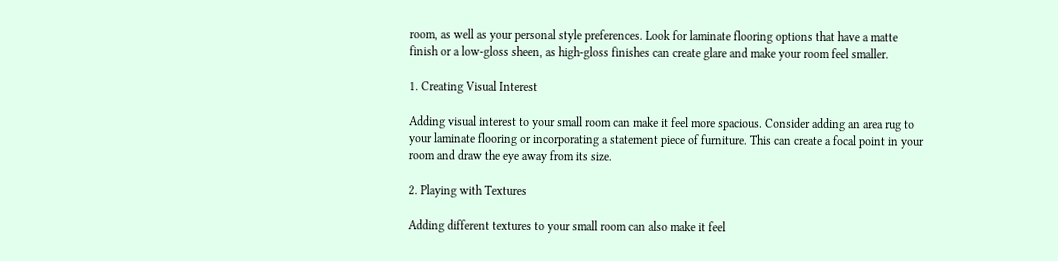room, as well as your personal style preferences. Look for laminate flooring options that have a matte finish or a low-gloss sheen, as high-gloss finishes can create glare and make your room feel smaller.

1. Creating Visual Interest

Adding visual interest to your small room can make it feel more spacious. Consider adding an area rug to your laminate flooring or incorporating a statement piece of furniture. This can create a focal point in your room and draw the eye away from its size.

2. Playing with Textures

Adding different textures to your small room can also make it feel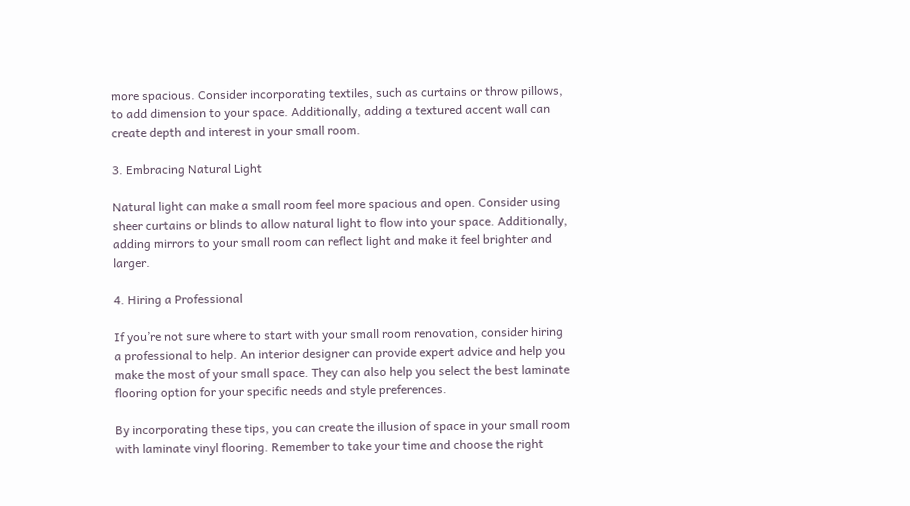more spacious. Consider incorporating textiles, such as curtains or throw pillows, to add dimension to your space. Additionally, adding a textured accent wall can create depth and interest in your small room.

3. Embracing Natural Light

Natural light can make a small room feel more spacious and open. Consider using sheer curtains or blinds to allow natural light to flow into your space. Additionally, adding mirrors to your small room can reflect light and make it feel brighter and larger.

4. Hiring a Professional

If you’re not sure where to start with your small room renovation, consider hiring a professional to help. An interior designer can provide expert advice and help you make the most of your small space. They can also help you select the best laminate flooring option for your specific needs and style preferences.

By incorporating these tips, you can create the illusion of space in your small room with laminate vinyl flooring. Remember to take your time and choose the right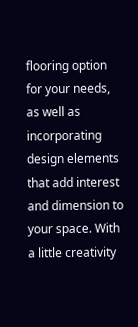flooring option for your needs, as well as incorporating design elements that add interest and dimension to your space. With a little creativity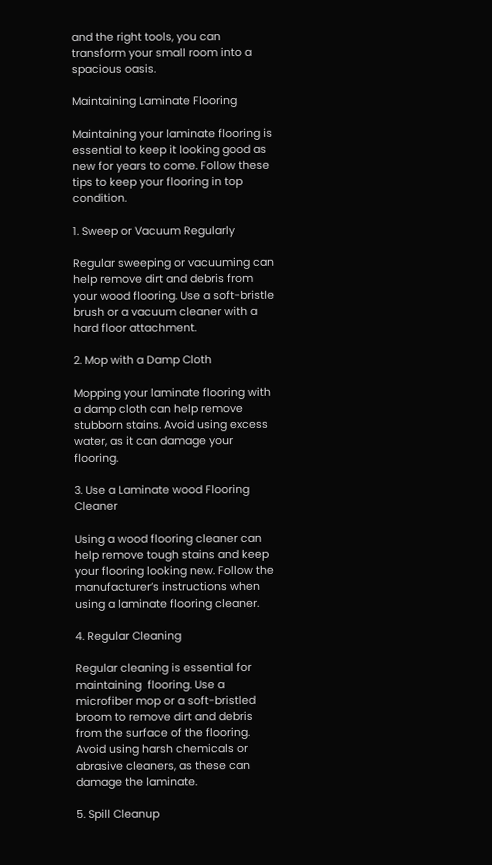and the right tools, you can transform your small room into a spacious oasis.

Maintaining Laminate Flooring

Maintaining your laminate flooring is essential to keep it looking good as new for years to come. Follow these tips to keep your flooring in top condition.

1. Sweep or Vacuum Regularly

Regular sweeping or vacuuming can help remove dirt and debris from your wood flooring. Use a soft-bristle brush or a vacuum cleaner with a hard floor attachment.

2. Mop with a Damp Cloth

Mopping your laminate flooring with a damp cloth can help remove stubborn stains. Avoid using excess water, as it can damage your  flooring.

3. Use a Laminate wood Flooring Cleaner

Using a wood flooring cleaner can help remove tough stains and keep your flooring looking new. Follow the manufacturer’s instructions when using a laminate flooring cleaner.

4. Regular Cleaning

Regular cleaning is essential for maintaining  flooring. Use a microfiber mop or a soft-bristled broom to remove dirt and debris from the surface of the flooring. Avoid using harsh chemicals or abrasive cleaners, as these can damage the laminate.

5. Spill Cleanup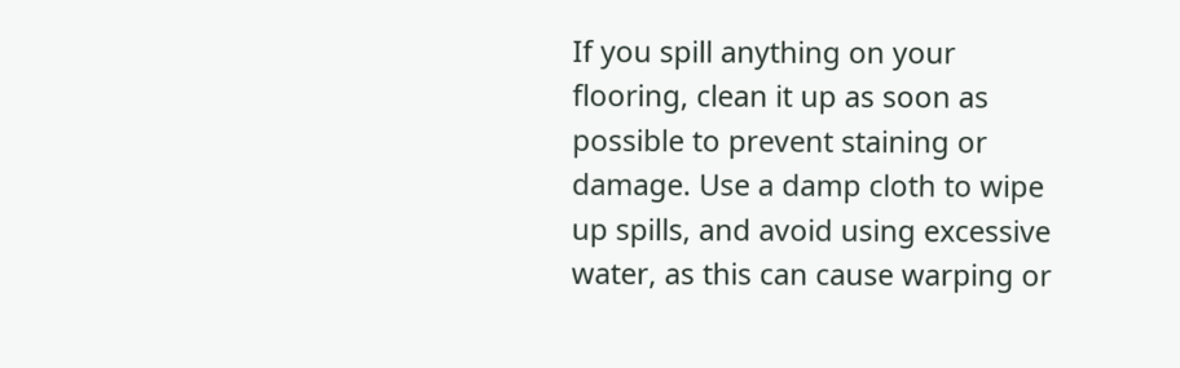If you spill anything on your flooring, clean it up as soon as possible to prevent staining or damage. Use a damp cloth to wipe up spills, and avoid using excessive water, as this can cause warping or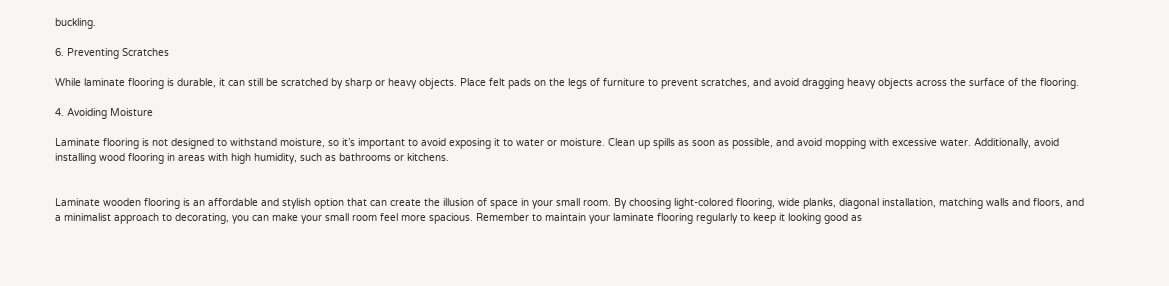buckling.

6. Preventing Scratches

While laminate flooring is durable, it can still be scratched by sharp or heavy objects. Place felt pads on the legs of furniture to prevent scratches, and avoid dragging heavy objects across the surface of the flooring.

4. Avoiding Moisture

Laminate flooring is not designed to withstand moisture, so it’s important to avoid exposing it to water or moisture. Clean up spills as soon as possible, and avoid mopping with excessive water. Additionally, avoid installing wood flooring in areas with high humidity, such as bathrooms or kitchens.


Laminate wooden flooring is an affordable and stylish option that can create the illusion of space in your small room. By choosing light-colored flooring, wide planks, diagonal installation, matching walls and floors, and a minimalist approach to decorating, you can make your small room feel more spacious. Remember to maintain your laminate flooring regularly to keep it looking good as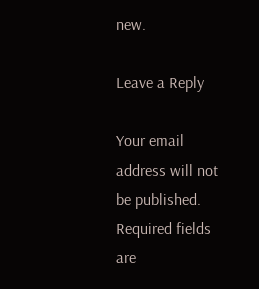new.

Leave a Reply

Your email address will not be published. Required fields are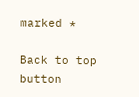marked *

Back to top button